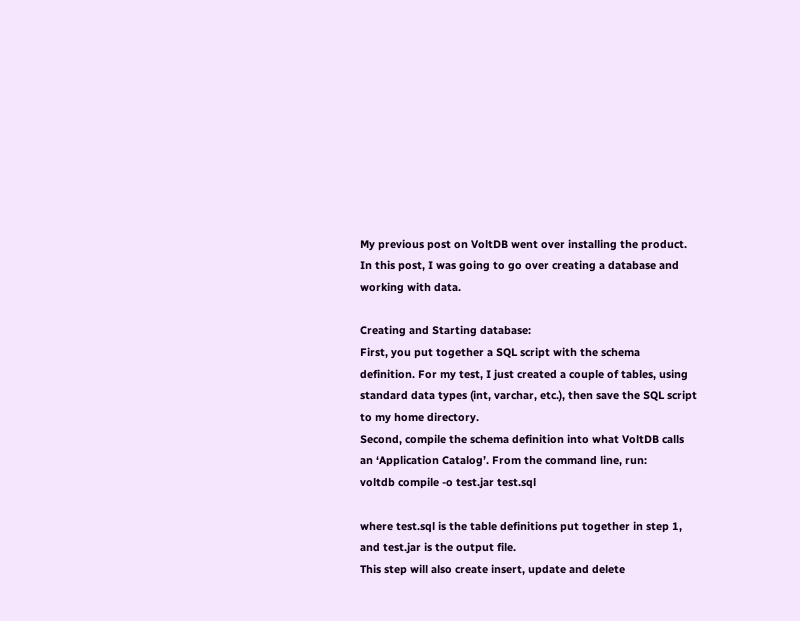My previous post on VoltDB went over installing the product. In this post, I was going to go over creating a database and working with data.

Creating and Starting database:
First, you put together a SQL script with the schema definition. For my test, I just created a couple of tables, using standard data types (int, varchar, etc.), then save the SQL script to my home directory.
Second, compile the schema definition into what VoltDB calls an ‘Application Catalog’. From the command line, run:
voltdb compile -o test.jar test.sql

where test.sql is the table definitions put together in step 1, and test.jar is the output file.
This step will also create insert, update and delete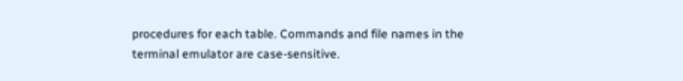procedures for each table. Commands and file names in the terminal emulator are case-sensitive.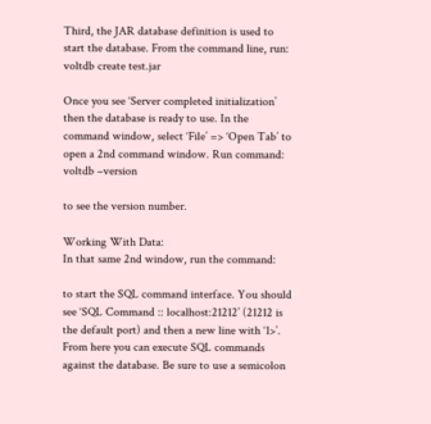Third, the JAR database definition is used to start the database. From the command line, run:
voltdb create test.jar

Once you see ‘Server completed initialization’ then the database is ready to use. In the command window, select ‘File’ => ‘Open Tab’ to open a 2nd command window. Run command:
voltdb –version

to see the version number.

Working With Data:
In that same 2nd window, run the command:

to start the SQL command interface. You should see ‘SQL Command :: localhost:21212’ (21212 is the default port) and then a new line with ‘1>’. From here you can execute SQL commands against the database. Be sure to use a semicolon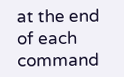at the end of each command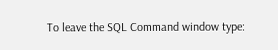To leave the SQL Command window type: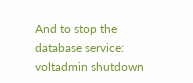And to stop the database service:
voltadmin shutdown